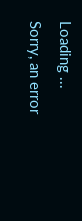Loading ...
Sorry, an error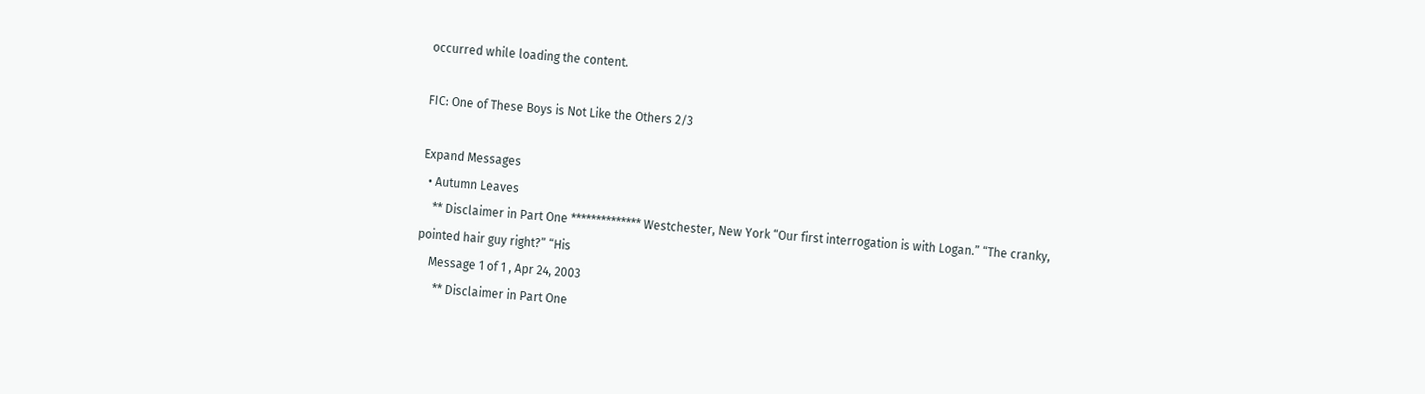occurred while loading the content.

FIC: One of These Boys is Not Like the Others 2/3

Expand Messages
  • Autumn Leaves
    ** Disclaimer in Part One ************** Westchester, New York “Our first interrogation is with Logan.” “The cranky, pointed hair guy right?” “His
    Message 1 of 1 , Apr 24, 2003
      ** Disclaimer in Part One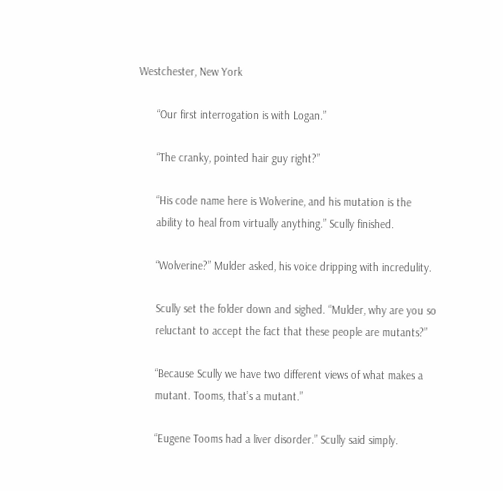Westchester, New York

      “Our first interrogation is with Logan.”

      “The cranky, pointed hair guy right?”

      “His code name here is Wolverine, and his mutation is the
      ability to heal from virtually anything.” Scully finished.

      “Wolverine?” Mulder asked, his voice dripping with incredulity.

      Scully set the folder down and sighed. “Mulder, why are you so
      reluctant to accept the fact that these people are mutants?”

      “Because Scully we have two different views of what makes a
      mutant. Tooms, that’s a mutant.”

      “Eugene Tooms had a liver disorder.” Scully said simply.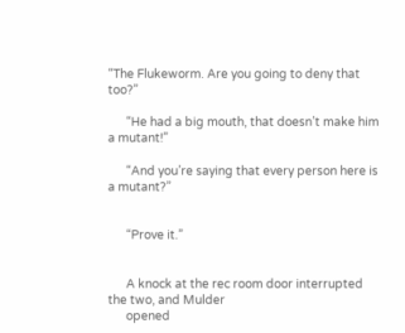“The Flukeworm. Are you going to deny that too?”

      “He had a big mouth, that doesn’t make him a mutant!”

      “And you’re saying that every person here is a mutant?”


      “Prove it.”


      A knock at the rec room door interrupted the two, and Mulder
      opened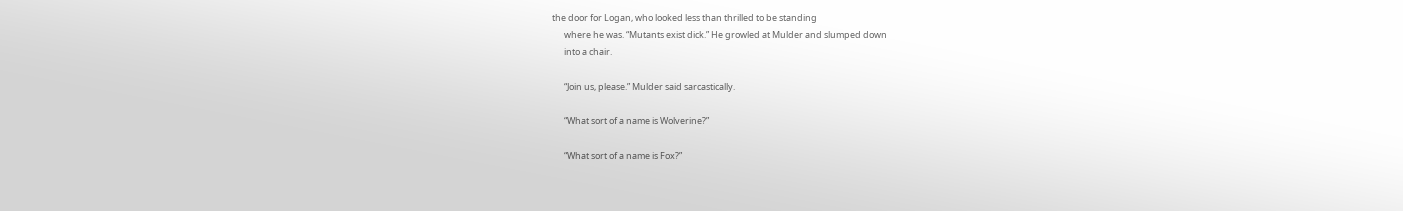the door for Logan, who looked less than thrilled to be standing
      where he was. “Mutants exist dick.” He growled at Mulder and slumped down
      into a chair.

      “Join us, please.” Mulder said sarcastically.

      “What sort of a name is Wolverine?”

      “What sort of a name is Fox?”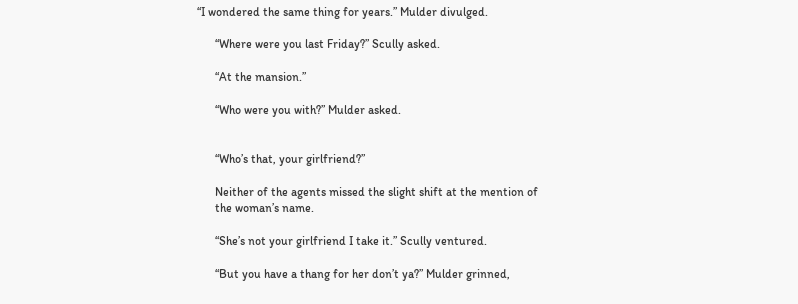“I wondered the same thing for years.” Mulder divulged.

      “Where were you last Friday?” Scully asked.

      “At the mansion.”

      “Who were you with?” Mulder asked.


      “Who’s that, your girlfriend?”

      Neither of the agents missed the slight shift at the mention of
      the woman’s name.

      “She’s not your girlfriend I take it.” Scully ventured.

      “But you have a thang for her don’t ya?” Mulder grinned,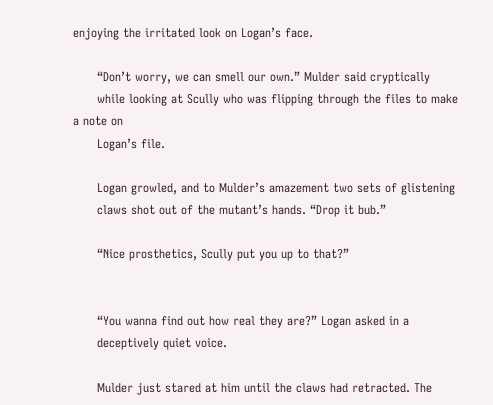enjoying the irritated look on Logan’s face.

      “Don’t worry, we can smell our own.” Mulder said cryptically
      while looking at Scully who was flipping through the files to make a note on
      Logan’s file.

      Logan growled, and to Mulder’s amazement two sets of glistening
      claws shot out of the mutant’s hands. “Drop it bub.”

      “Nice prosthetics, Scully put you up to that?”


      “You wanna find out how real they are?” Logan asked in a
      deceptively quiet voice.

      Mulder just stared at him until the claws had retracted. The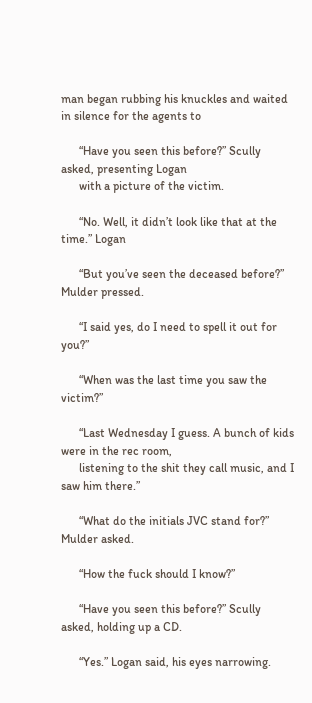man began rubbing his knuckles and waited in silence for the agents to

      “Have you seen this before?” Scully asked, presenting Logan
      with a picture of the victim.

      “No. Well, it didn’t look like that at the time.” Logan

      “But you’ve seen the deceased before?” Mulder pressed.

      “I said yes, do I need to spell it out for you?”

      “When was the last time you saw the victim?”

      “Last Wednesday I guess. A bunch of kids were in the rec room,
      listening to the shit they call music, and I saw him there.”

      “What do the initials JVC stand for?” Mulder asked.

      “How the fuck should I know?”

      “Have you seen this before?” Scully asked, holding up a CD.

      “Yes.” Logan said, his eyes narrowing.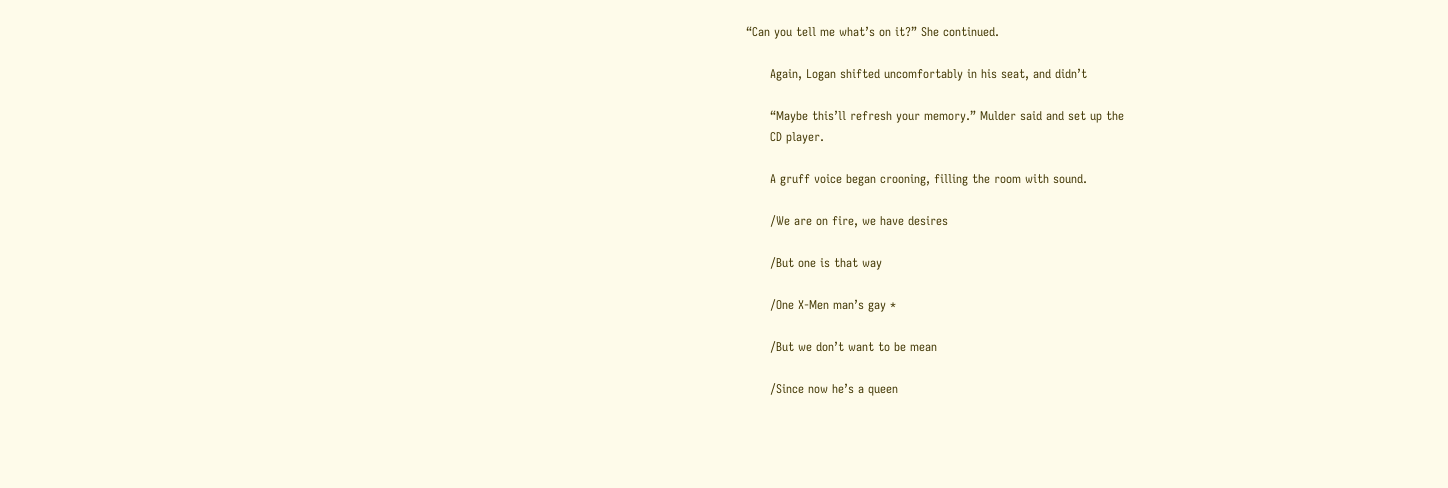“Can you tell me what’s on it?” She continued.

      Again, Logan shifted uncomfortably in his seat, and didn’t

      “Maybe this’ll refresh your memory.” Mulder said and set up the
      CD player.

      A gruff voice began crooning, filling the room with sound.

      /We are on fire, we have desires

      /But one is that way

      /One X-Men man’s gay *

      /But we don’t want to be mean

      /Since now he’s a queen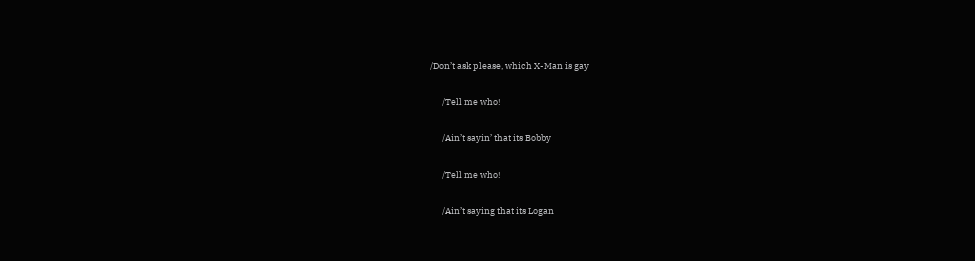/Don’t ask please, which X-Man is gay

      /Tell me who!

      /Ain’t sayin’ that its Bobby

      /Tell me who!

      /Ain’t saying that its Logan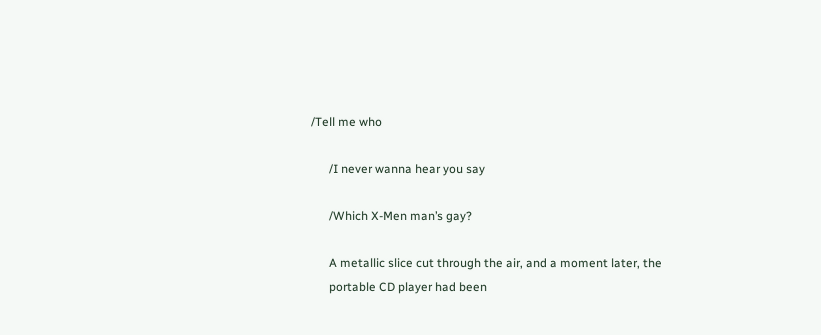/Tell me who

      /I never wanna hear you say

      /Which X-Men man’s gay?

      A metallic slice cut through the air, and a moment later, the
      portable CD player had been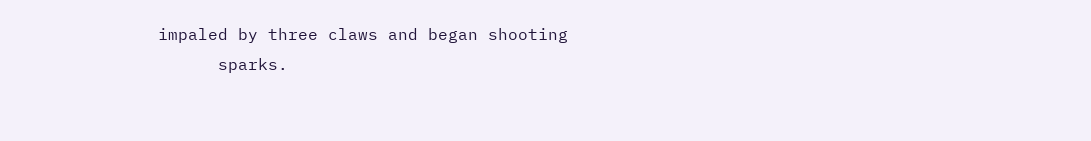impaled by three claws and began shooting
      sparks.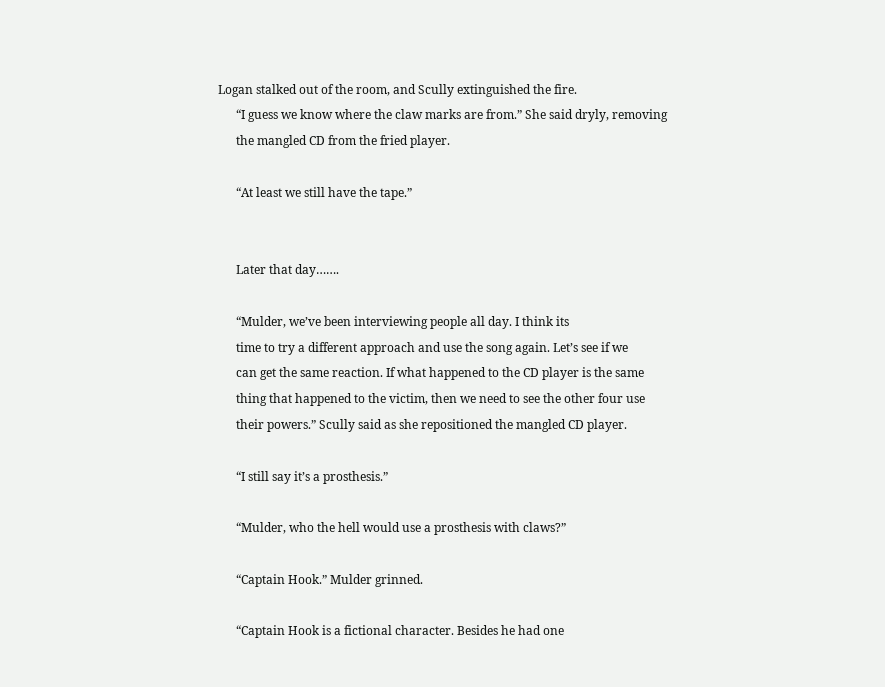Logan stalked out of the room, and Scully extinguished the fire.
      “I guess we know where the claw marks are from.” She said dryly, removing
      the mangled CD from the fried player.

      “At least we still have the tape.”


      Later that day…….

      “Mulder, we’ve been interviewing people all day. I think its
      time to try a different approach and use the song again. Let’s see if we
      can get the same reaction. If what happened to the CD player is the same
      thing that happened to the victim, then we need to see the other four use
      their powers.” Scully said as she repositioned the mangled CD player.

      “I still say it’s a prosthesis.”

      “Mulder, who the hell would use a prosthesis with claws?”

      “Captain Hook.” Mulder grinned.

      “Captain Hook is a fictional character. Besides he had one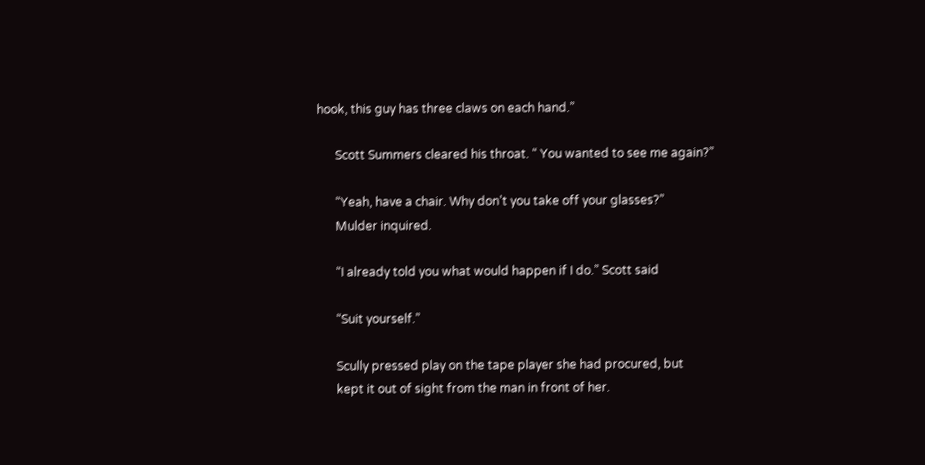hook, this guy has three claws on each hand.”

      Scott Summers cleared his throat. “ You wanted to see me again?”

      “Yeah, have a chair. Why don’t you take off your glasses?”
      Mulder inquired.

      “I already told you what would happen if I do.” Scott said

      “Suit yourself.”

      Scully pressed play on the tape player she had procured, but
      kept it out of sight from the man in front of her.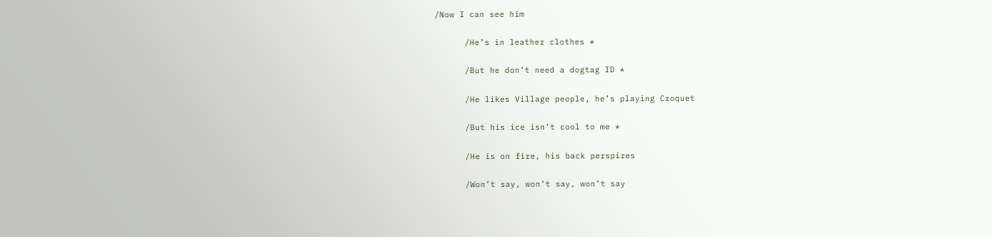/Now I can see him

      /He’s in leather clothes *

      /But he don’t need a dogtag ID *

      /He likes Village people, he’s playing Croquet

      /But his ice isn’t cool to me *

      /He is on fire, his back perspires

      /Won’t say, won’t say, won’t say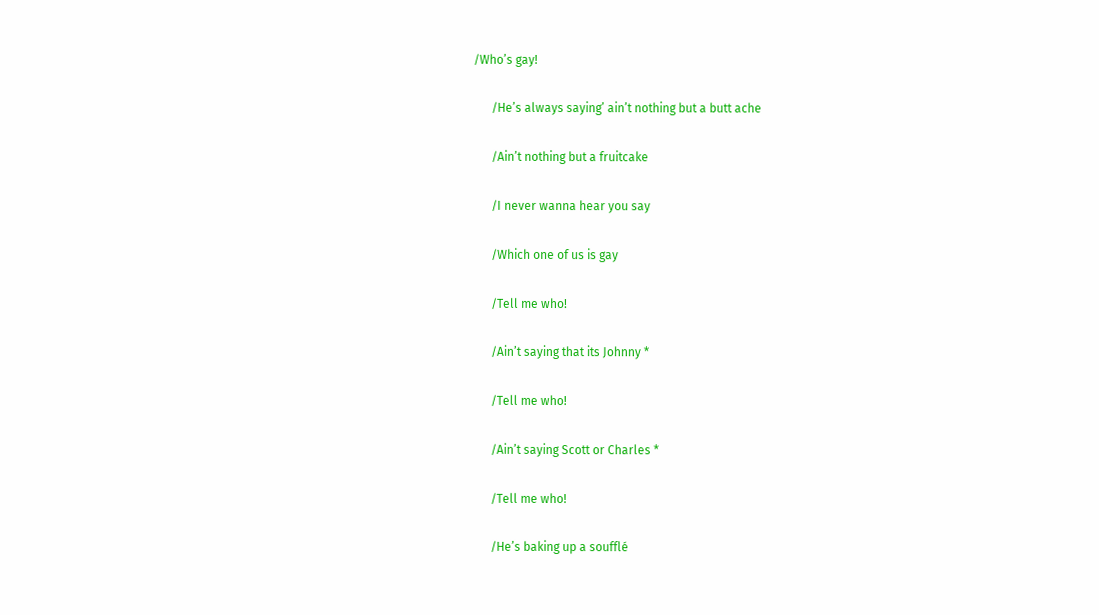/Who’s gay!

      /He’s always saying’ ain’t nothing but a butt ache

      /Ain’t nothing but a fruitcake

      /I never wanna hear you say

      /Which one of us is gay

      /Tell me who!

      /Ain’t saying that its Johnny *

      /Tell me who!

      /Ain’t saying Scott or Charles *

      /Tell me who!

      /He’s baking up a soufflé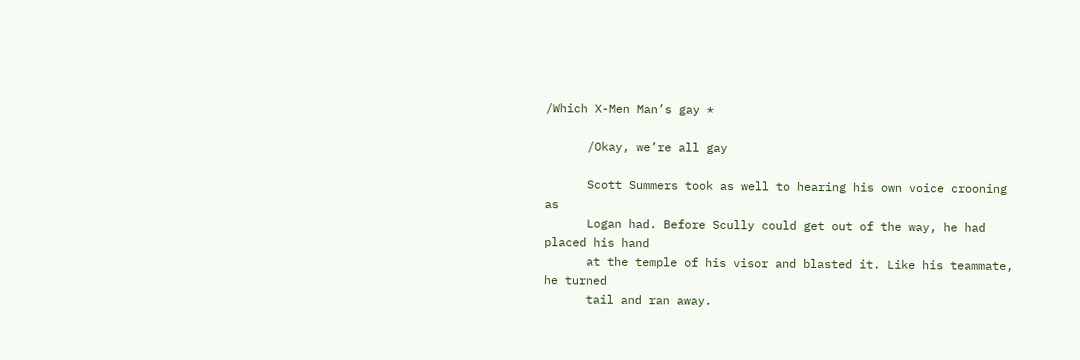/Which X-Men Man’s gay *

      /Okay, we’re all gay

      Scott Summers took as well to hearing his own voice crooning as
      Logan had. Before Scully could get out of the way, he had placed his hand
      at the temple of his visor and blasted it. Like his teammate, he turned
      tail and ran away.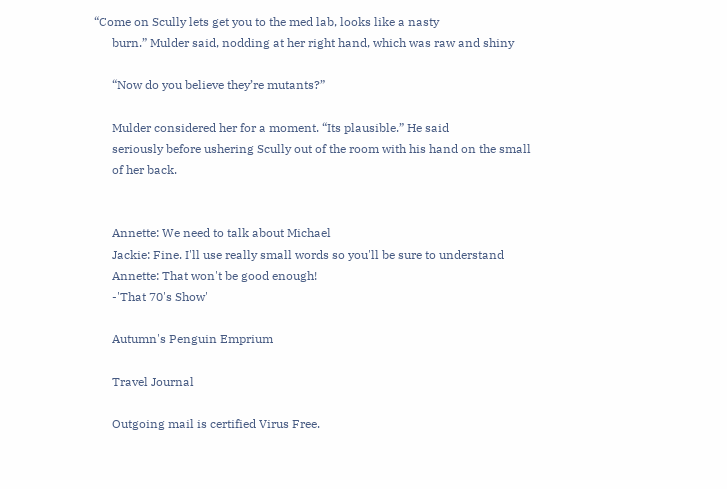“Come on Scully lets get you to the med lab, looks like a nasty
      burn.” Mulder said, nodding at her right hand, which was raw and shiny

      “Now do you believe they’re mutants?”

      Mulder considered her for a moment. “Its plausible.” He said
      seriously before ushering Scully out of the room with his hand on the small
      of her back.


      Annette: We need to talk about Michael
      Jackie: Fine. I'll use really small words so you'll be sure to understand
      Annette: That won't be good enough!
      -'That 70's Show'

      Autumn's Penguin Emprium

      Travel Journal

      Outgoing mail is certified Virus Free.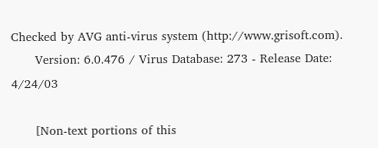Checked by AVG anti-virus system (http://www.grisoft.com).
      Version: 6.0.476 / Virus Database: 273 - Release Date: 4/24/03

      [Non-text portions of this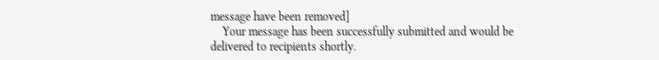message have been removed]
    Your message has been successfully submitted and would be delivered to recipients shortly.